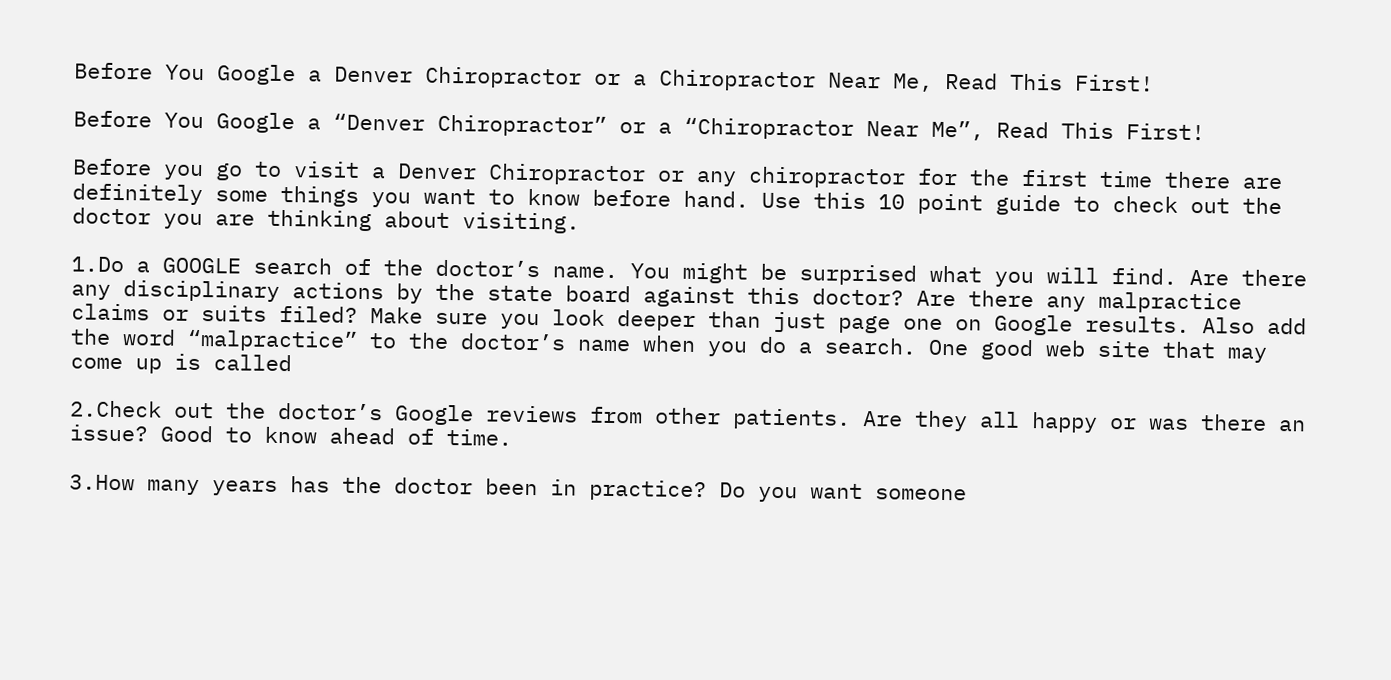Before You Google a Denver Chiropractor or a Chiropractor Near Me, Read This First!

Before You Google a “Denver Chiropractor” or a “Chiropractor Near Me”, Read This First!

Before you go to visit a Denver Chiropractor or any chiropractor for the first time there are definitely some things you want to know before hand. Use this 10 point guide to check out the doctor you are thinking about visiting.

1.Do a GOOGLE search of the doctor’s name. You might be surprised what you will find. Are there any disciplinary actions by the state board against this doctor? Are there any malpractice claims or suits filed? Make sure you look deeper than just page one on Google results. Also add the word “malpractice” to the doctor’s name when you do a search. One good web site that may come up is called

2.Check out the doctor’s Google reviews from other patients. Are they all happy or was there an issue? Good to know ahead of time.

3.How many years has the doctor been in practice? Do you want someone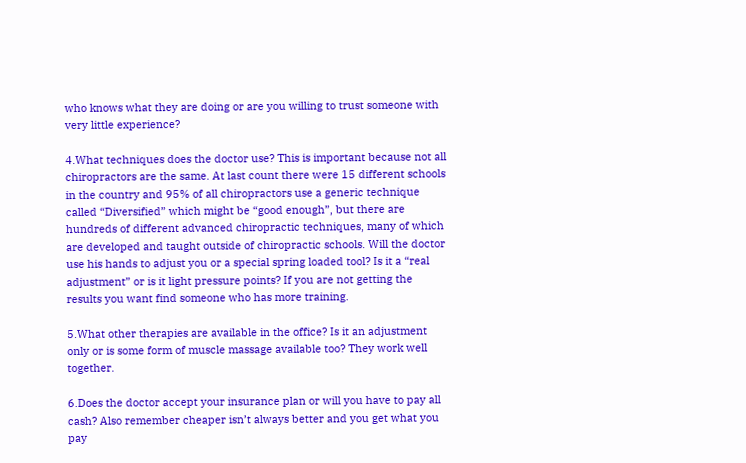who knows what they are doing or are you willing to trust someone with very little experience?

4.What techniques does the doctor use? This is important because not all chiropractors are the same. At last count there were 15 different schools in the country and 95% of all chiropractors use a generic technique called “Diversified” which might be “good enough”, but there are hundreds of different advanced chiropractic techniques, many of which are developed and taught outside of chiropractic schools. Will the doctor use his hands to adjust you or a special spring loaded tool? Is it a “real adjustment” or is it light pressure points? If you are not getting the results you want find someone who has more training.

5.What other therapies are available in the office? Is it an adjustment only or is some form of muscle massage available too? They work well together.

6.Does the doctor accept your insurance plan or will you have to pay all cash? Also remember cheaper isn’t always better and you get what you pay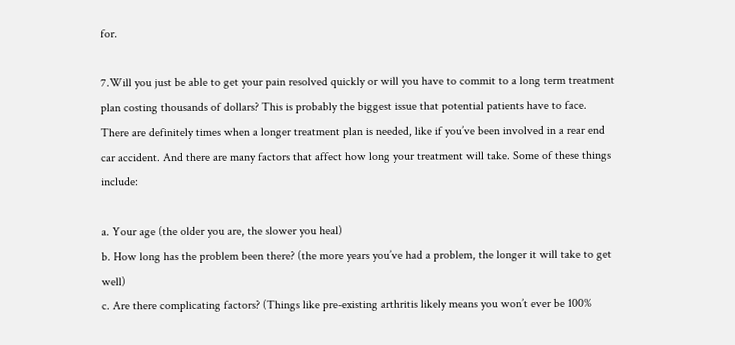for.

7.Will you just be able to get your pain resolved quickly or will you have to commit to a long term treatment plan costing thousands of dollars? This is probably the biggest issue that potential patients have to face. There are definitely times when a longer treatment plan is needed, like if you’ve been involved in a rear end car accident. And there are many factors that affect how long your treatment will take. Some of these things include:

a. Your age (the older you are, the slower you heal)
b. How long has the problem been there? (the more years you’ve had a problem, the longer it will take to get well)
c. Are there complicating factors? (Things like pre-existing arthritis likely means you won’t ever be 100%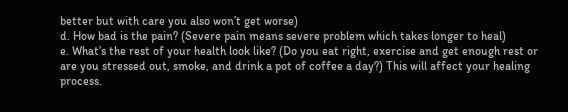better but with care you also won’t get worse)
d. How bad is the pain? (Severe pain means severe problem which takes longer to heal)
e. What’s the rest of your health look like? (Do you eat right, exercise and get enough rest or are you stressed out, smoke, and drink a pot of coffee a day?) This will affect your healing process.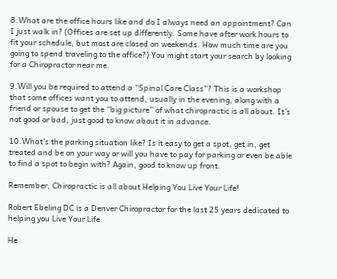8.What are the office hours like and do I always need an appointment? Can I just walk in? (Offices are set up differently. Some have after work hours to fit your schedule, but most are closed on weekends. How much time are you going to spend traveling to the office?) You might start your search by looking for a Chiropractor near me.

9.Will you be required to attend a “Spinal Care Class”? This is a workshop that some offices want you to attend, usually in the evening, along with a friend or spouse to get the “big picture” of what chiropractic is all about. It’s not good or bad, just good to know about it in advance.

10.What’s the parking situation like? Is it easy to get a spot, get in, get treated and be on your way or will you have to pay for parking or even be able to find a spot to begin with? Again, good to know up front.

Remember, Chiropractic is all about Helping You Live Your Life!

Robert Ebeling DC is a Denver Chiropractor for the last 25 years dedicated to helping you Live Your Life.

He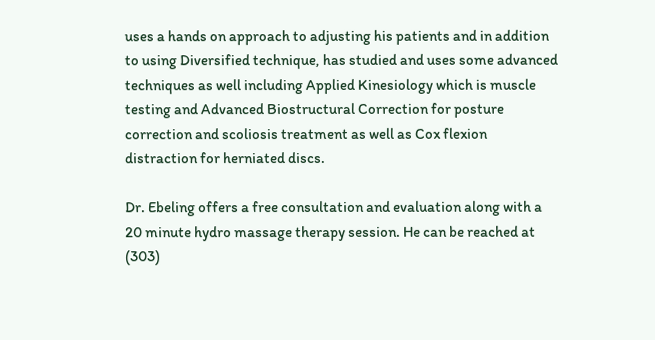uses a hands on approach to adjusting his patients and in addition to using Diversified technique, has studied and uses some advanced techniques as well including Applied Kinesiology which is muscle testing and Advanced Biostructural Correction for posture correction and scoliosis treatment as well as Cox flexion distraction for herniated discs.

Dr. Ebeling offers a free consultation and evaluation along with a 20 minute hydro massage therapy session. He can be reached at (303)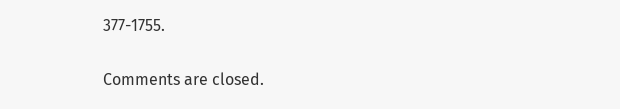377-1755.

Comments are closed.